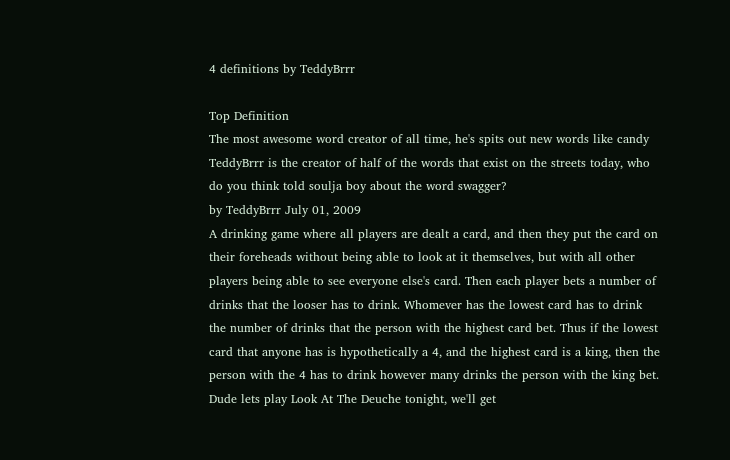4 definitions by TeddyBrrr

Top Definition
The most awesome word creator of all time, he's spits out new words like candy
TeddyBrrr is the creator of half of the words that exist on the streets today, who do you think told soulja boy about the word swagger?
by TeddyBrrr July 01, 2009
A drinking game where all players are dealt a card, and then they put the card on their foreheads without being able to look at it themselves, but with all other players being able to see everyone else's card. Then each player bets a number of drinks that the looser has to drink. Whomever has the lowest card has to drink the number of drinks that the person with the highest card bet. Thus if the lowest card that anyone has is hypothetically a 4, and the highest card is a king, then the person with the 4 has to drink however many drinks the person with the king bet.
Dude lets play Look At The Deuche tonight, we'll get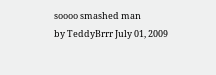soooo smashed man
by TeddyBrrr July 01, 2009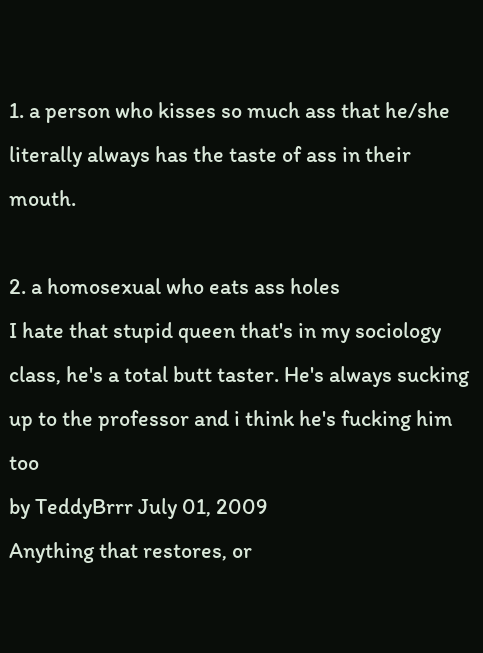1. a person who kisses so much ass that he/she literally always has the taste of ass in their mouth.

2. a homosexual who eats ass holes
I hate that stupid queen that's in my sociology class, he's a total butt taster. He's always sucking up to the professor and i think he's fucking him too
by TeddyBrrr July 01, 2009
Anything that restores, or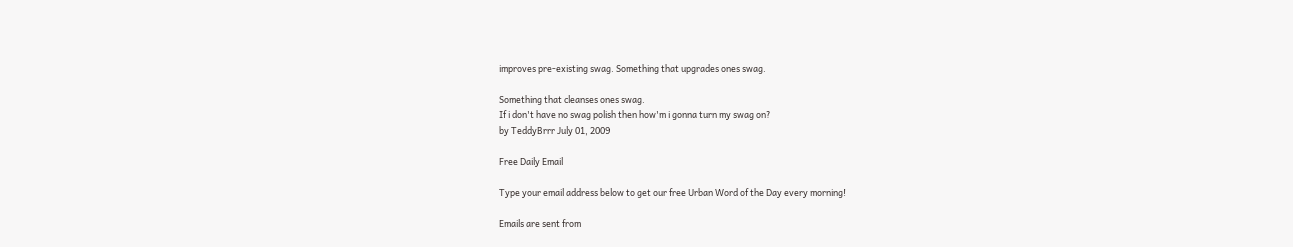improves pre-existing swag. Something that upgrades ones swag.

Something that cleanses ones swag.
If i don't have no swag polish then how'm i gonna turn my swag on?
by TeddyBrrr July 01, 2009

Free Daily Email

Type your email address below to get our free Urban Word of the Day every morning!

Emails are sent from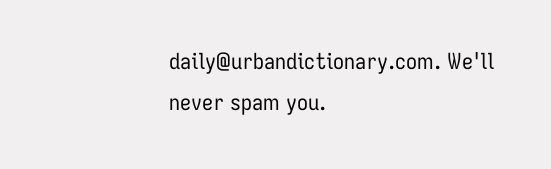daily@urbandictionary.com. We'll never spam you.